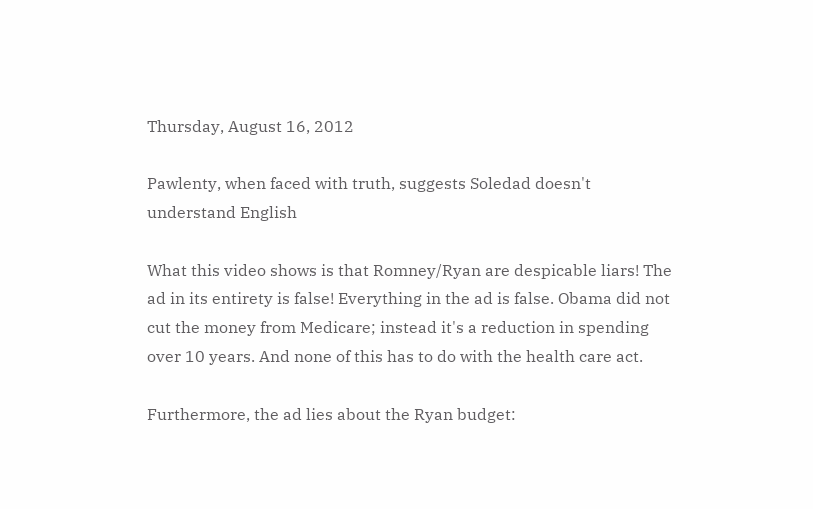Thursday, August 16, 2012

Pawlenty, when faced with truth, suggests Soledad doesn't understand English

What this video shows is that Romney/Ryan are despicable liars! The ad in its entirety is false! Everything in the ad is false. Obama did not cut the money from Medicare; instead it's a reduction in spending over 10 years. And none of this has to do with the health care act.

Furthermore, the ad lies about the Ryan budget: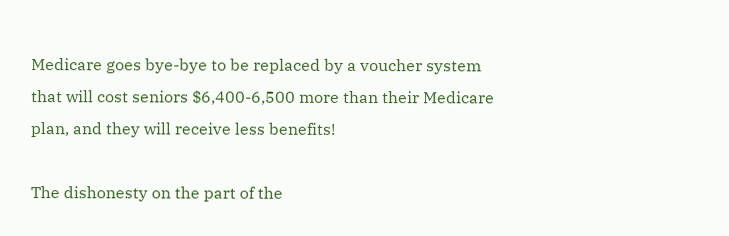Medicare goes bye-bye to be replaced by a voucher system that will cost seniors $6,400-6,500 more than their Medicare plan, and they will receive less benefits!

The dishonesty on the part of the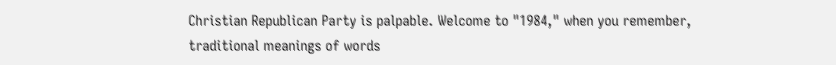Christian Republican Party is palpable. Welcome to "1984," when you remember, traditional meanings of words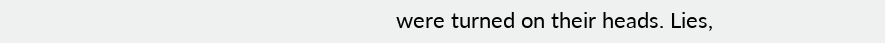were turned on their heads. Lies,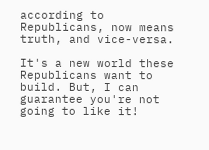according to Republicans, now means truth, and vice-versa.

It's a new world these Republicans want to build. But, I can guarantee you're not going to like it!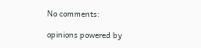No comments:

opinions powered by